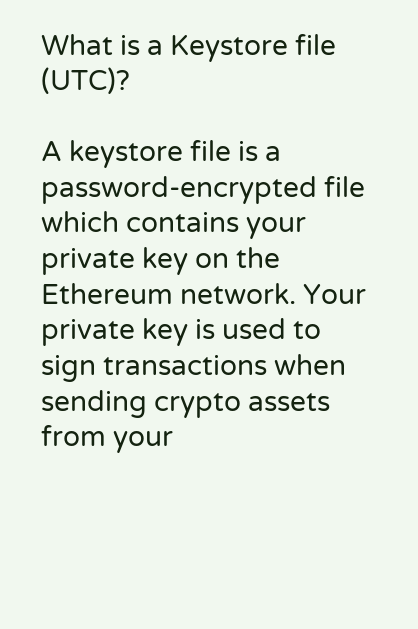What is a Keystore file (UTC)?

A keystore file is a password-encrypted file which contains your private key on the Ethereum network. Your private key is used to sign transactions when sending crypto assets from your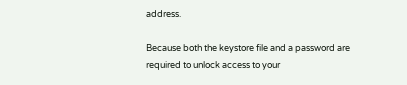address.

Because both the keystore file and a password are required to unlock access to your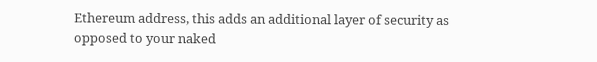Ethereum address, this adds an additional layer of security as opposed to your naked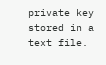private key stored in a text file.